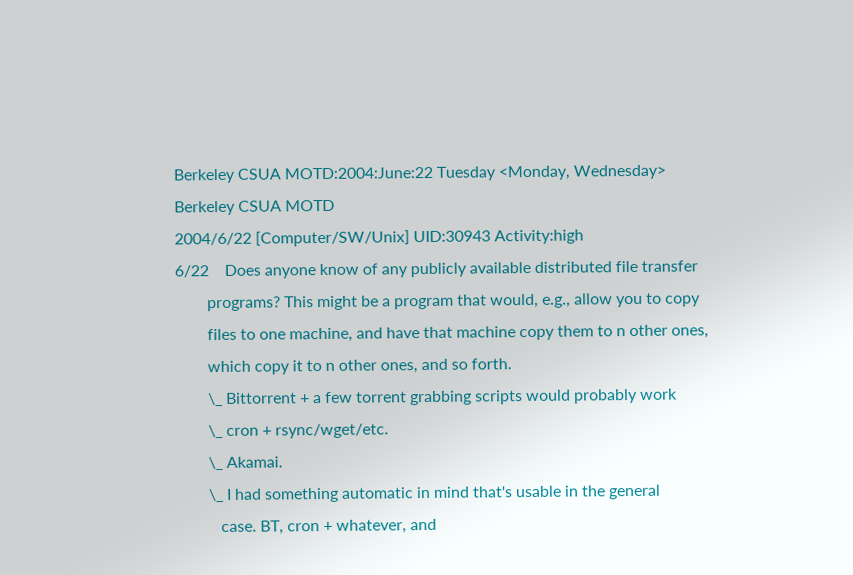Berkeley CSUA MOTD:2004:June:22 Tuesday <Monday, Wednesday>
Berkeley CSUA MOTD
2004/6/22 [Computer/SW/Unix] UID:30943 Activity:high
6/22    Does anyone know of any publicly available distributed file transfer
        programs? This might be a program that would, e.g., allow you to copy
        files to one machine, and have that machine copy them to n other ones,
        which copy it to n other ones, and so forth.
        \_ Bittorrent + a few torrent grabbing scripts would probably work
        \_ cron + rsync/wget/etc.
        \_ Akamai.
        \_ I had something automatic in mind that's usable in the general
           case. BT, cron + whatever, and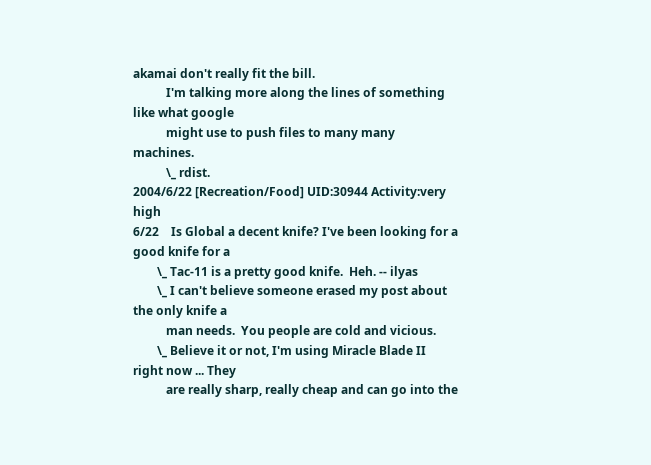akamai don't really fit the bill.
           I'm talking more along the lines of something like what google
           might use to push files to many many machines.
           \_ rdist.
2004/6/22 [Recreation/Food] UID:30944 Activity:very high
6/22    Is Global a decent knife? I've been looking for a good knife for a
        \_ Tac-11 is a pretty good knife.  Heh. -- ilyas
        \_ I can't believe someone erased my post about the only knife a
           man needs.  You people are cold and vicious.
        \_ Believe it or not, I'm using Miracle Blade II right now ... They
           are really sharp, really cheap and can go into the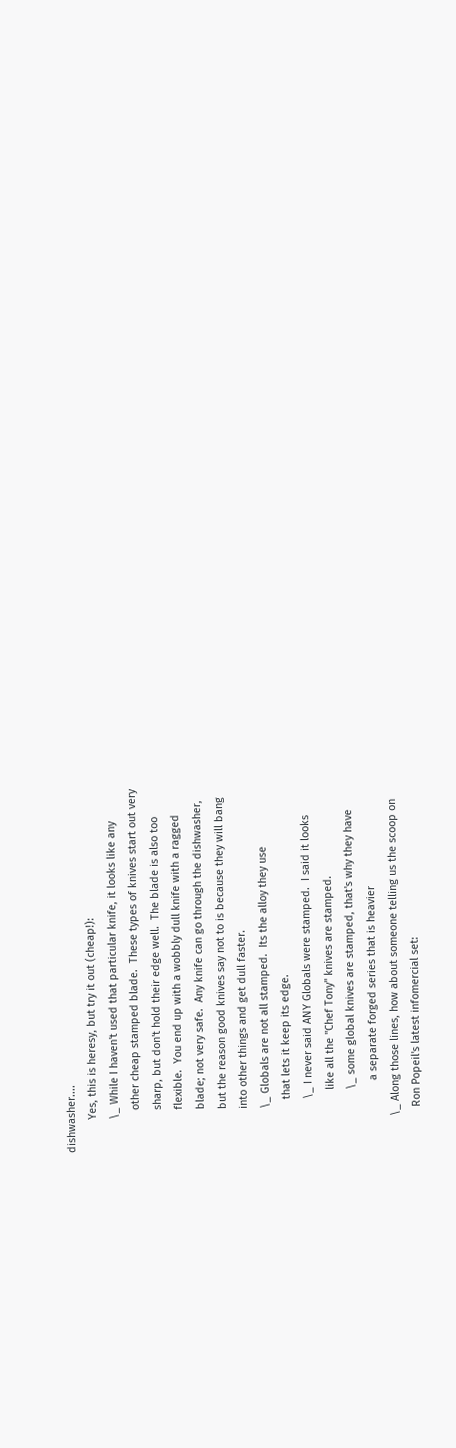dishwasher....
           Yes, this is heresy, but try it out (cheap!):
           \_ While I haven't used that particular knife, it looks like any
              other cheap stamped blade.  These types of knives start out very
              sharp, but don't hold their edge well.  The blade is also too
              flexible.  You end up with a wobbly dull knife with a ragged
              blade; not very safe.  Any knife can go through the dishwasher,
              but the reason good knives say not to is because they will bang
              into other things and get dull faster.
              \_ Globals are not all stamped.  Its the alloy they use
                 that lets it keep its edge.
                 \_ I never said ANY Globals were stamped.  I said it looks
                    like all the "Chef Tony" knives are stamped.
                    \_ some global knives are stamped, that's why they have
                       a separate forged series that is heavier
           \_ Along those lines, how about someone telling us the scoop on
              Ron Popeil's latest infomercial set: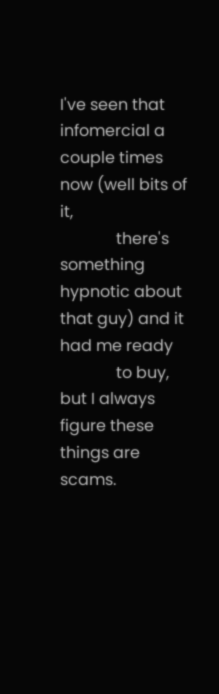I've seen that infomercial a couple times now (well bits of it,
              there's something hypnotic about that guy) and it had me ready
              to buy, but I always figure these things are scams.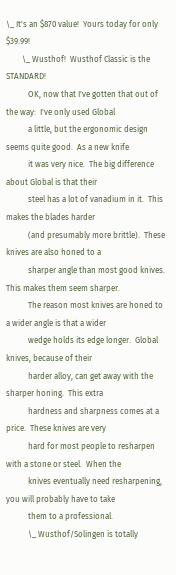\_ It's an $870 value!  Yours today for only $39.99!
        \_ Wusthof!  Wusthof Classic is the STANDARD!
           OK, now that I've gotten that out of the way:  I've only used Global
           a little, but the ergonomic design seems quite good.  As a new knife
           it was very nice.  The big difference about Global is that their
           steel has a lot of vanadium in it.  This makes the blades harder
           (and presumably more brittle).  These knives are also honed to a
           sharper angle than most good knives.  This makes them seem sharper.
           The reason most knives are honed to a wider angle is that a wider
           wedge holds its edge longer.  Global knives, because of their
           harder alloy, can get away with the sharper honing.  This extra
           hardness and sharpness comes at a price.  These knives are very
           hard for most people to resharpen with a stone or steel.  When the
           knives eventually need resharpening, you will probably have to take
           them to a professional.
           \_ Wusthof/Solingen is totally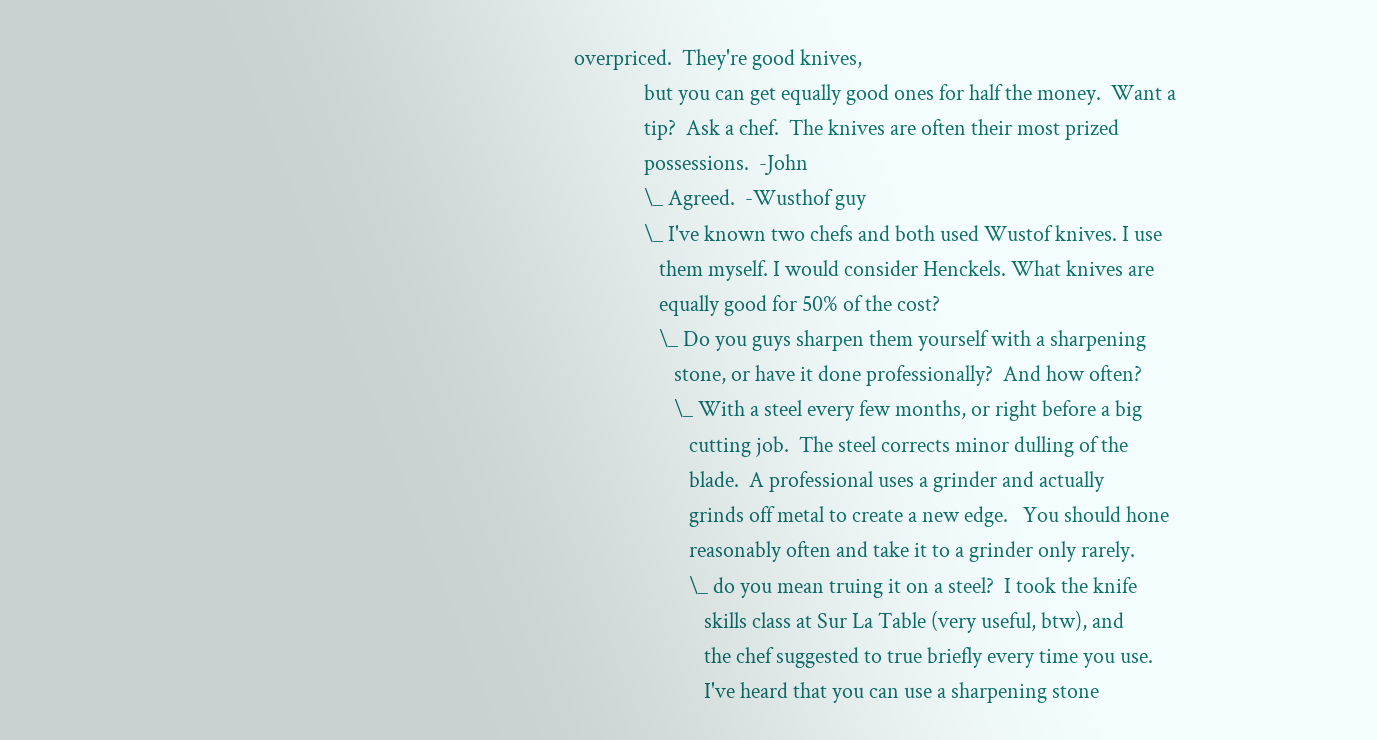overpriced.  They're good knives,
              but you can get equally good ones for half the money.  Want a
              tip?  Ask a chef.  The knives are often their most prized
              possessions.  -John
              \_ Agreed.  -Wusthof guy
              \_ I've known two chefs and both used Wustof knives. I use
                 them myself. I would consider Henckels. What knives are
                 equally good for 50% of the cost?
                 \_ Do you guys sharpen them yourself with a sharpening
                    stone, or have it done professionally?  And how often?
                    \_ With a steel every few months, or right before a big
                       cutting job.  The steel corrects minor dulling of the
                       blade.  A professional uses a grinder and actually
                       grinds off metal to create a new edge.   You should hone
                       reasonably often and take it to a grinder only rarely.
                       \_ do you mean truing it on a steel?  I took the knife
                          skills class at Sur La Table (very useful, btw), and
                          the chef suggested to true briefly every time you use.
                          I've heard that you can use a sharpening stone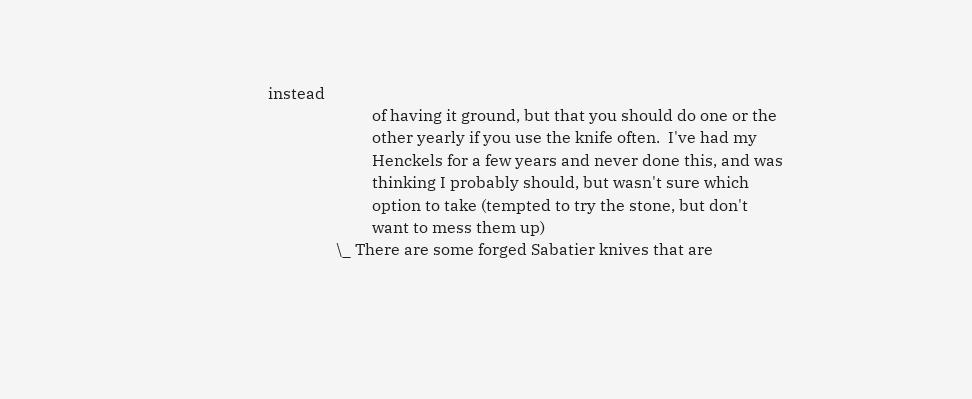instead
                          of having it ground, but that you should do one or the
                          other yearly if you use the knife often.  I've had my
                          Henckels for a few years and never done this, and was
                          thinking I probably should, but wasn't sure which
                          option to take (tempted to try the stone, but don't
                          want to mess them up)
                 \_ There are some forged Sabatier knives that are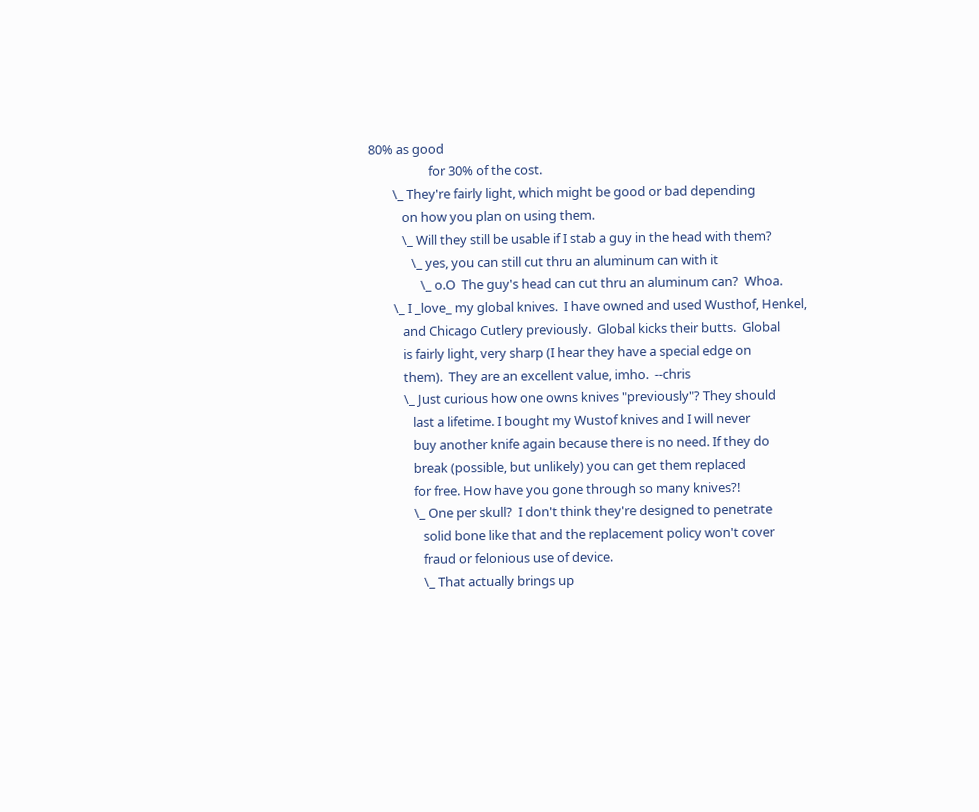80% as good
                    for 30% of the cost.
        \_ They're fairly light, which might be good or bad depending
           on how you plan on using them.
           \_ Will they still be usable if I stab a guy in the head with them?
              \_ yes, you can still cut thru an aluminum can with it
                 \_ o.O  The guy's head can cut thru an aluminum can?  Whoa.
        \_ I _love_ my global knives.  I have owned and used Wusthof, Henkel,
           and Chicago Cutlery previously.  Global kicks their butts.  Global
           is fairly light, very sharp (I hear they have a special edge on
           them).  They are an excellent value, imho.  --chris
           \_ Just curious how one owns knives "previously"? They should
              last a lifetime. I bought my Wustof knives and I will never
              buy another knife again because there is no need. If they do
              break (possible, but unlikely) you can get them replaced
              for free. How have you gone through so many knives?!
              \_ One per skull?  I don't think they're designed to penetrate
                 solid bone like that and the replacement policy won't cover
                 fraud or felonious use of device.
                 \_ That actually brings up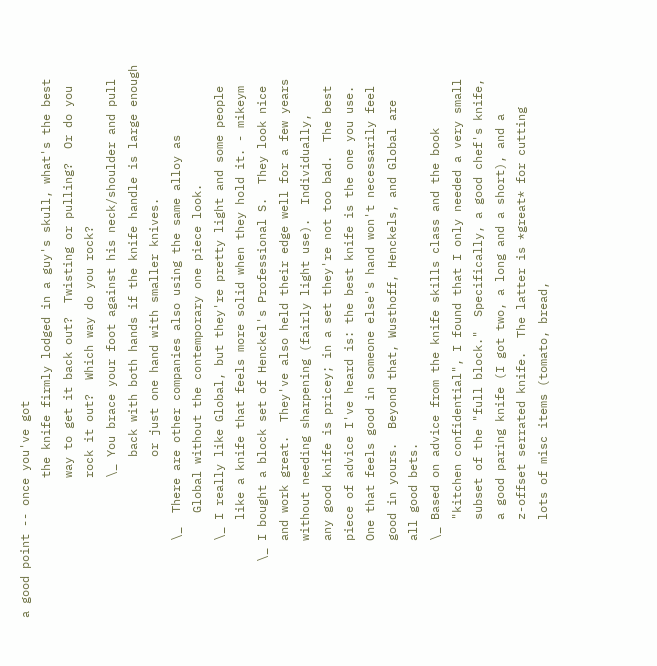a good point -- once you've got
                    the knife firmly lodged in a guy's skull, what's the best
                    way to get it back out?  Twisting or pulling?  Or do you
                    rock it out?  Which way do you rock?
                    \_ You brace your foot against his neck/shoulder and pull
                       back with both hands if the knife handle is large enough
                       or just one hand with smaller knives.
           \_  There are other companies also using the same alloy as
               Global without the contemporary one piece look.
           \_ I really like Global, but they're pretty light and some people
              like a knife that feels more solid when they hold it. - mikeym
        \_ I bought a block set of Henckel's Professional S.  They look nice
           and work great.  They've also held their edge well for a few years
           without needing sharpening (fairly light use).  Individually,
           any good knife is pricey; in a set they're not too bad.  The best
           piece of advice I've heard is: the best knife is the one you use.
           One that feels good in someone else's hand won't necessarily feel
           good in yours.  Beyond that, Wusthoff, Henckels, and Global are
           all good bets.
           \_ Based on advice from the knife skills class and the book
              "kitchen confidential", I found that I only needed a very small
              subset of the "full block."  Specifically, a good chef's knife,
              a good paring knife (I got two, a long and a short), and a
              z-offset serrated knife.  The latter is *great* for cutting
              lots of misc items (tomato, bread,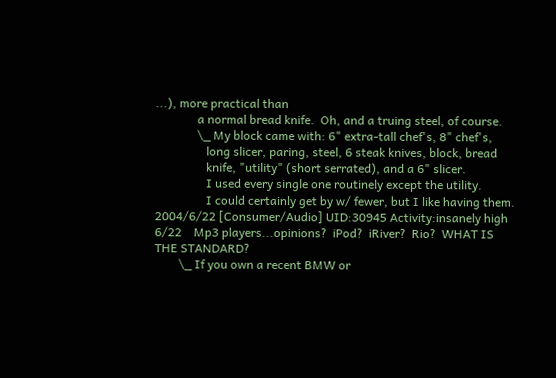...), more practical than
              a normal bread knife.  Oh, and a truing steel, of course.
              \_ My block came with: 6" extra-tall chef's, 8" chef's,
                 long slicer, paring, steel, 6 steak knives, block, bread
                 knife, "utility" (short serrated), and a 6" slicer.
                 I used every single one routinely except the utility.
                 I could certainly get by w/ fewer, but I like having them.
2004/6/22 [Consumer/Audio] UID:30945 Activity:insanely high
6/22    Mp3 players...opinions?  iPod?  iRiver?  Rio?  WHAT IS THE STANDARD?
        \_ If you own a recent BMW or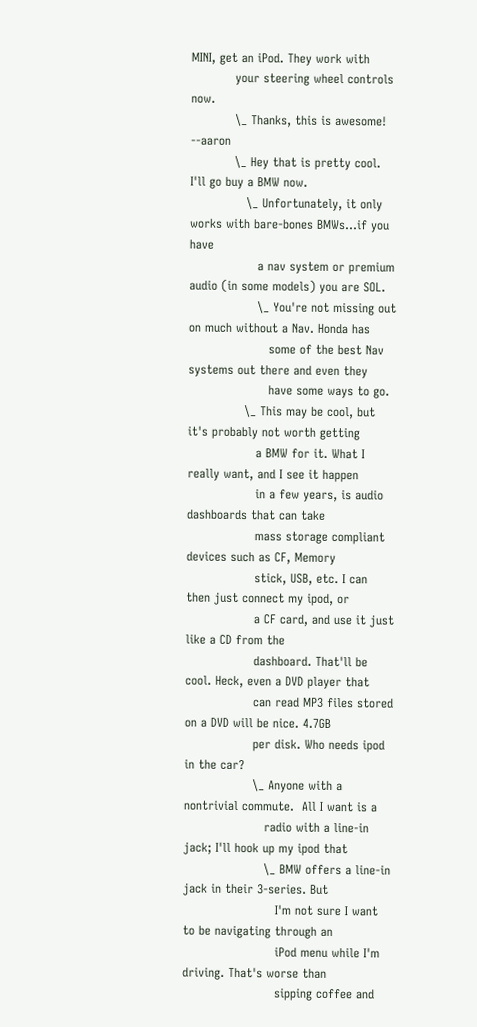MINI, get an iPod. They work with
           your steering wheel controls now.
           \_ Thanks, this is awesome! --aaron
           \_ Hey that is pretty cool. I'll go buy a BMW now.
              \_ Unfortunately, it only works with bare-bones BMWs...if you have
                 a nav system or premium audio (in some models) you are SOL.
                 \_ You're not missing out on much without a Nav. Honda has
                    some of the best Nav systems out there and even they
                    have some ways to go.
              \_ This may be cool, but it's probably not worth getting
                 a BMW for it. What I really want, and I see it happen
                 in a few years, is audio dashboards that can take
                 mass storage compliant devices such as CF, Memory
                 stick, USB, etc. I can then just connect my ipod, or
                 a CF card, and use it just like a CD from the
                 dashboard. That'll be cool. Heck, even a DVD player that
                 can read MP3 files stored on a DVD will be nice. 4.7GB
                 per disk. Who needs ipod in the car?
                 \_ Anyone with a nontrivial commute.  All I want is a
                    radio with a line-in jack; I'll hook up my ipod that
                    \_ BMW offers a line-in jack in their 3-series. But
                       I'm not sure I want to be navigating through an
                       iPod menu while I'm driving. That's worse than
                       sipping coffee and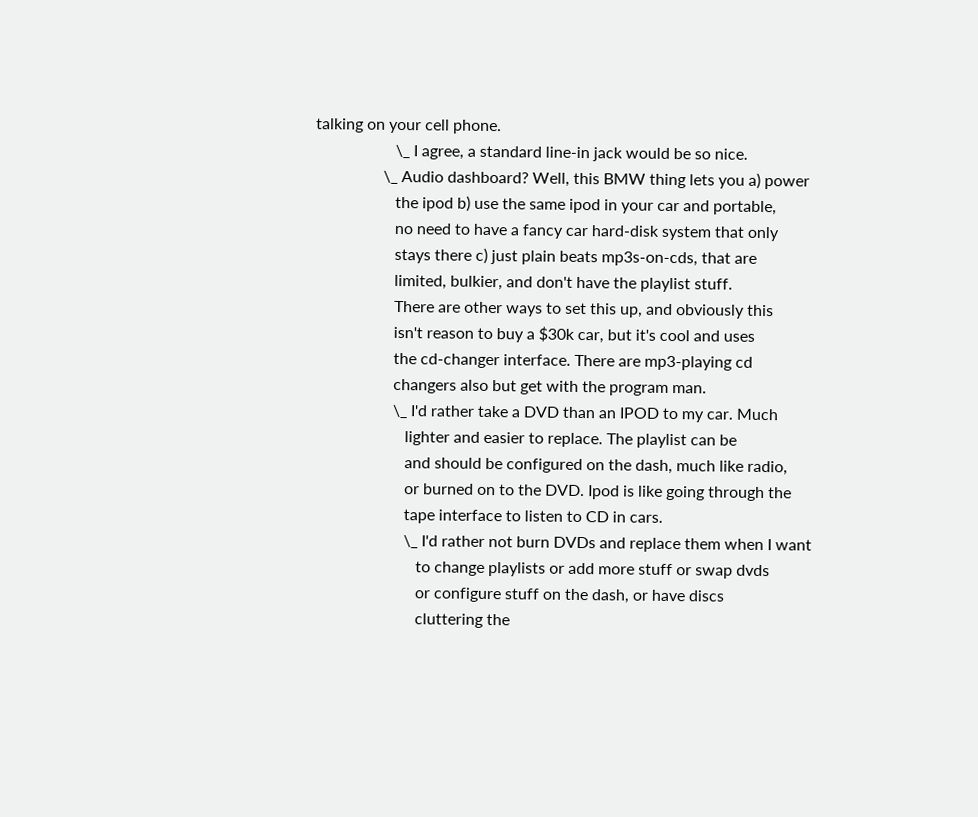talking on your cell phone.
                    \_ I agree, a standard line-in jack would be so nice.
                 \_ Audio dashboard? Well, this BMW thing lets you a) power
                    the ipod b) use the same ipod in your car and portable,
                    no need to have a fancy car hard-disk system that only
                    stays there c) just plain beats mp3s-on-cds, that are
                    limited, bulkier, and don't have the playlist stuff.
                    There are other ways to set this up, and obviously this
                    isn't reason to buy a $30k car, but it's cool and uses
                    the cd-changer interface. There are mp3-playing cd
                    changers also but get with the program man.
                    \_ I'd rather take a DVD than an IPOD to my car. Much
                       lighter and easier to replace. The playlist can be
                       and should be configured on the dash, much like radio,
                       or burned on to the DVD. Ipod is like going through the
                       tape interface to listen to CD in cars.
                       \_ I'd rather not burn DVDs and replace them when I want
                          to change playlists or add more stuff or swap dvds
                          or configure stuff on the dash, or have discs
                          cluttering the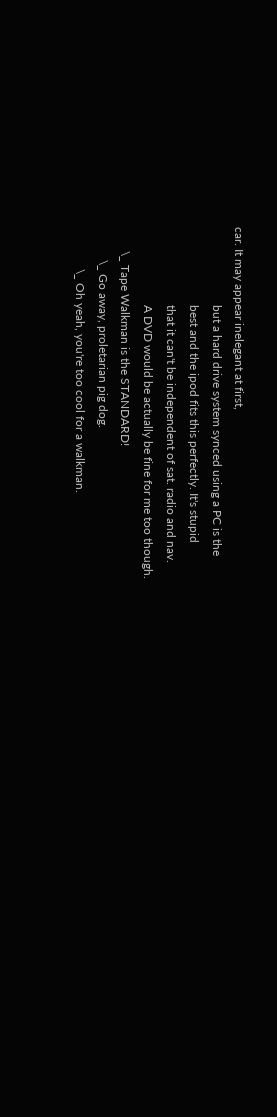car. It may appear inelegant at first,
                          but a hard drive system synced using a PC is the
                          best and the ipod fits this perfectly. It's stupid
                          that it can't be independent of sat. radio and nav.
                          A DVD would be actually be fine for me too though.
        \_ Tape Walkman is the STANDARD!
           \_ Go away, proletarian pig dog.
              \_ Oh yeah, you're too cool for a walkman.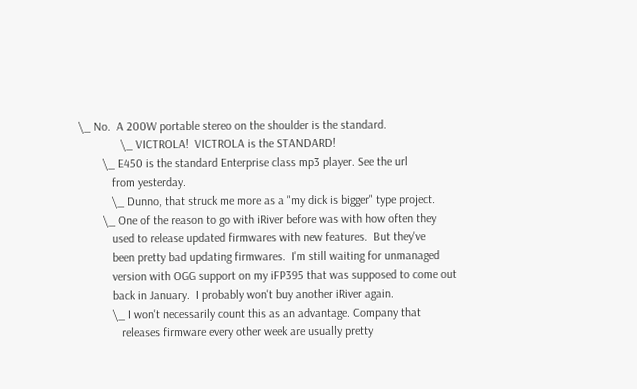\_ No.  A 200W portable stereo on the shoulder is the standard.
              \_ VICTROLA!  VICTROLA is the STANDARD!
        \_ E450 is the standard Enterprise class mp3 player. See the url
           from yesterday.
           \_ Dunno, that struck me more as a "my dick is bigger" type project.
        \_ One of the reason to go with iRiver before was with how often they
           used to release updated firmwares with new features.  But they've
           been pretty bad updating firmwares.  I'm still waiting for unmanaged
           version with OGG support on my iFP395 that was supposed to come out
           back in January.  I probably won't buy another iRiver again.
           \_ I won't necessarily count this as an advantage. Company that
              releases firmware every other week are usually pretty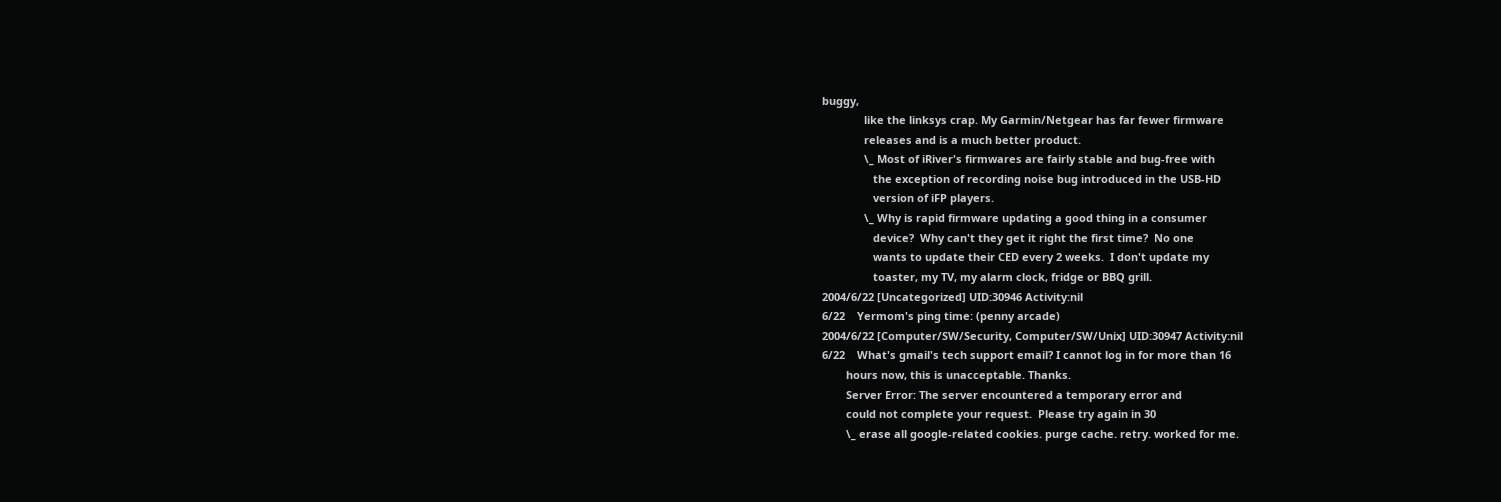buggy,
              like the linksys crap. My Garmin/Netgear has far fewer firmware
              releases and is a much better product.
              \_ Most of iRiver's firmwares are fairly stable and bug-free with
                 the exception of recording noise bug introduced in the USB-HD
                 version of iFP players.
              \_ Why is rapid firmware updating a good thing in a consumer
                 device?  Why can't they get it right the first time?  No one
                 wants to update their CED every 2 weeks.  I don't update my
                 toaster, my TV, my alarm clock, fridge or BBQ grill.
2004/6/22 [Uncategorized] UID:30946 Activity:nil
6/22    Yermom's ping time: (penny arcade)
2004/6/22 [Computer/SW/Security, Computer/SW/Unix] UID:30947 Activity:nil
6/22    What's gmail's tech support email? I cannot log in for more than 16
        hours now, this is unacceptable. Thanks.
        Server Error: The server encountered a temporary error and
        could not complete your request.  Please try again in 30
        \_ erase all google-related cookies. purge cache. retry. worked for me.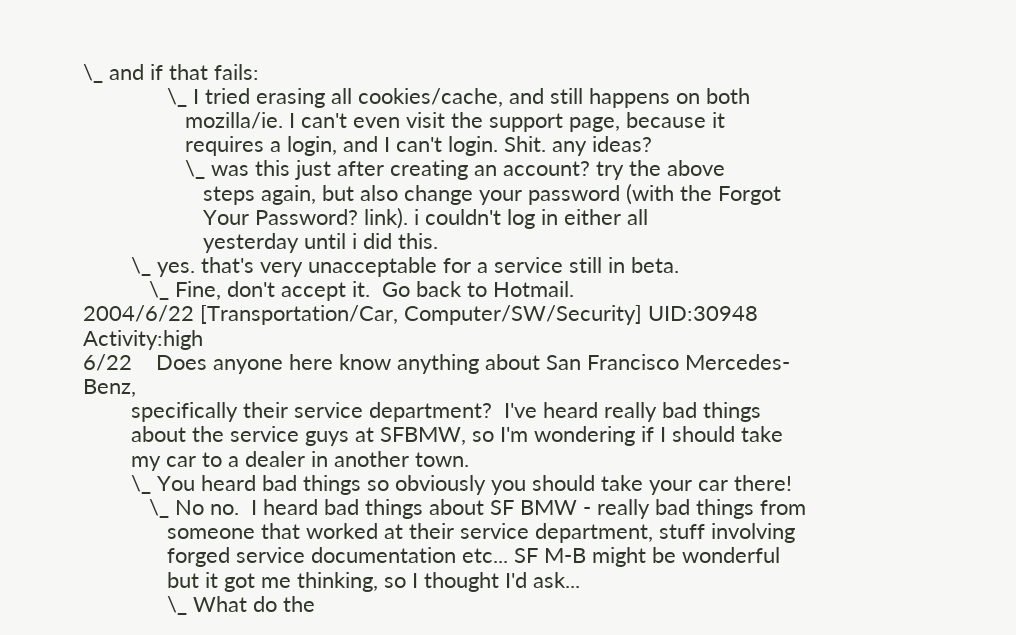\_ and if that fails:
              \_ I tried erasing all cookies/cache, and still happens on both
                 mozilla/ie. I can't even visit the support page, because it
                 requires a login, and I can't login. Shit. any ideas?
                 \_ was this just after creating an account? try the above
                    steps again, but also change your password (with the Forgot
                    Your Password? link). i couldn't log in either all
                    yesterday until i did this.
        \_ yes. that's very unacceptable for a service still in beta.
           \_ Fine, don't accept it.  Go back to Hotmail.
2004/6/22 [Transportation/Car, Computer/SW/Security] UID:30948 Activity:high
6/22    Does anyone here know anything about San Francisco Mercedes-Benz,
        specifically their service department?  I've heard really bad things
        about the service guys at SFBMW, so I'm wondering if I should take
        my car to a dealer in another town.
        \_ You heard bad things so obviously you should take your car there!
           \_ No no.  I heard bad things about SF BMW - really bad things from
              someone that worked at their service department, stuff involving
              forged service documentation etc... SF M-B might be wonderful
              but it got me thinking, so I thought I'd ask...
              \_ What do the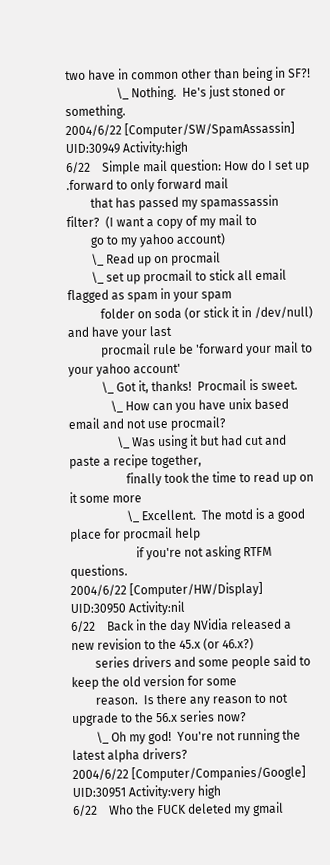two have in common other than being in SF?!
                 \_ Nothing.  He's just stoned or something.
2004/6/22 [Computer/SW/SpamAssassin] UID:30949 Activity:high
6/22    Simple mail question: How do I set up .forward to only forward mail
        that has passed my spamassassin filter?  (I want a copy of my mail to
        go to my yahoo account)
        \_ Read up on procmail
        \_ set up procmail to stick all email flagged as spam in your spam
           folder on soda (or stick it in /dev/null) and have your last
           procmail rule be 'forward your mail to your yahoo account'
           \_ Got it, thanks!  Procmail is sweet.
              \_ How can you have unix based email and not use procmail?
                \_ Was using it but had cut and paste a recipe together,
                   finally took the time to read up on it some more
                   \_ Excellent.  The motd is a good place for procmail help
                      if you're not asking RTFM questions.
2004/6/22 [Computer/HW/Display] UID:30950 Activity:nil
6/22    Back in the day NVidia released a new revision to the 45.x (or 46.x?)
        series drivers and some people said to keep the old version for some
        reason.  Is there any reason to not upgrade to the 56.x series now?
        \_ Oh my god!  You're not running the latest alpha drivers?
2004/6/22 [Computer/Companies/Google] UID:30951 Activity:very high
6/22    Who the FUCK deleted my gmail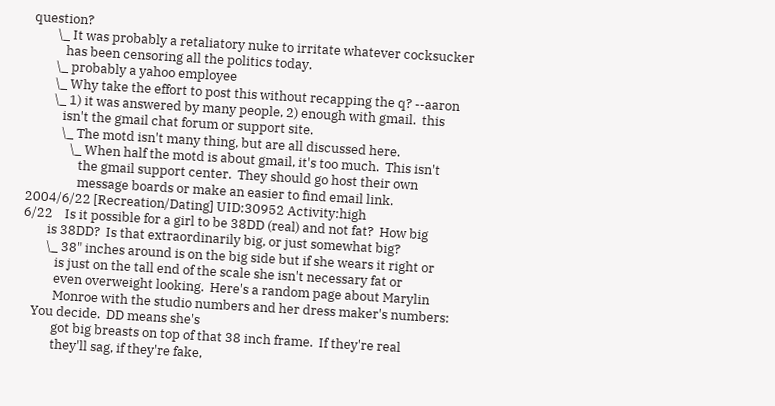question?
        \_ It was probably a retaliatory nuke to irritate whatever cocksucker
           has been censoring all the politics today.
        \_ probably a yahoo employee
        \_ Why take the effort to post this without recapping the q? --aaron
        \_ 1) it was answered by many people, 2) enough with gmail.  this
           isn't the gmail chat forum or support site.
           \_ The motd isn't many thing, but are all discussed here.
              \_ When half the motd is about gmail, it's too much.  This isn't
                 the gmail support center.  They should go host their own
                 message boards or make an easier to find email link.
2004/6/22 [Recreation/Dating] UID:30952 Activity:high
6/22    Is it possible for a girl to be 38DD (real) and not fat?  How big
        is 38DD?  Is that extraordinarily big, or just somewhat big?
        \_ 38" inches around is on the big side but if she wears it right or
           is just on the tall end of the scale she isn't necessary fat or
           even overweight looking.  Here's a random page about Marylin
           Monroe with the studio numbers and her dress maker's numbers:
    You decide.  DD means she's
           got big breasts on top of that 38 inch frame.  If they're real
           they'll sag, if they're fake,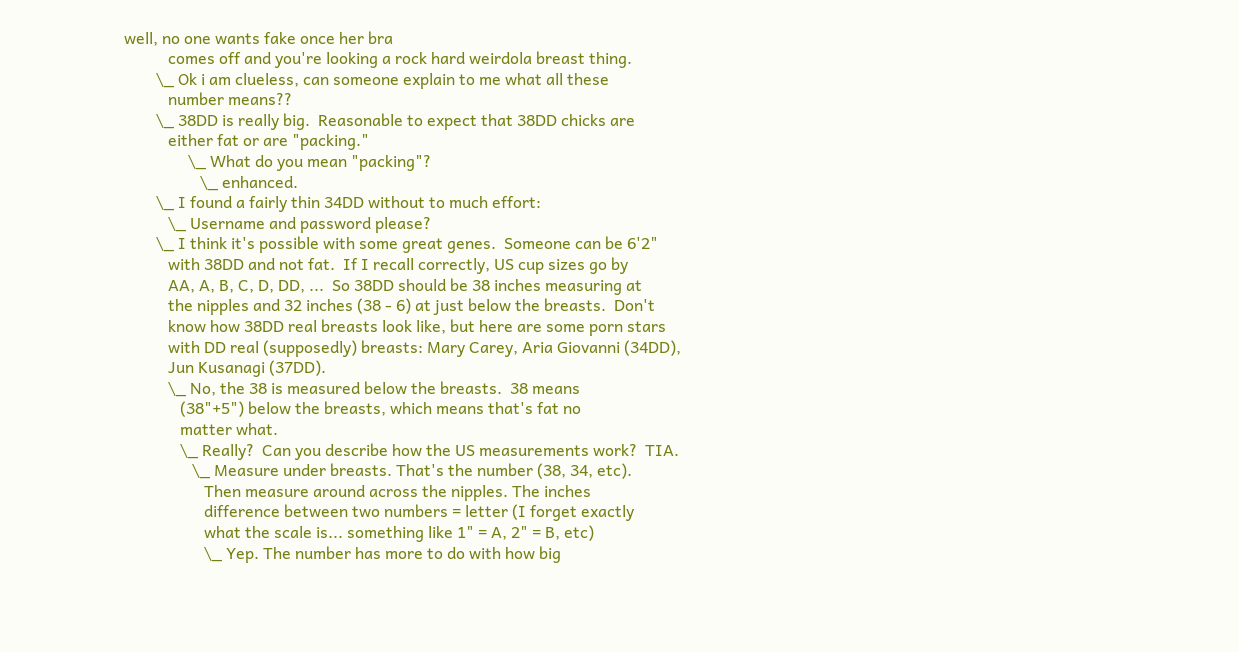well, no one wants fake once her bra
           comes off and you're looking a rock hard weirdola breast thing.
        \_ Ok i am clueless, can someone explain to me what all these
           number means??
        \_ 38DD is really big.  Reasonable to expect that 38DD chicks are
           either fat or are "packing."
                \_ What do you mean "packing"?
                   \_ enhanced.
        \_ I found a fairly thin 34DD without to much effort:
           \_ Username and password please?
        \_ I think it's possible with some great genes.  Someone can be 6'2"
           with 38DD and not fat.  If I recall correctly, US cup sizes go by
           AA, A, B, C, D, DD, ...  So 38DD should be 38 inches measuring at
           the nipples and 32 inches (38 - 6) at just below the breasts.  Don't
           know how 38DD real breasts look like, but here are some porn stars
           with DD real (supposedly) breasts: Mary Carey, Aria Giovanni (34DD),
           Jun Kusanagi (37DD).
           \_ No, the 38 is measured below the breasts.  38 means
              (38"+5") below the breasts, which means that's fat no
              matter what.
              \_ Really?  Can you describe how the US measurements work?  TIA.
                 \_ Measure under breasts. That's the number (38, 34, etc).
                    Then measure around across the nipples. The inches
                    difference between two numbers = letter (I forget exactly
                    what the scale is... something like 1" = A, 2" = B, etc)
                    \_ Yep. The number has more to do with how big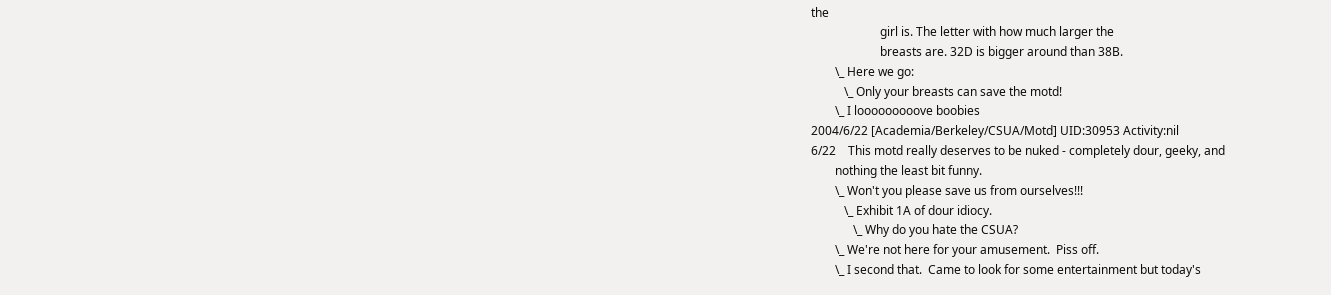the
                       girl is. The letter with how much larger the
                       breasts are. 32D is bigger around than 38B.
        \_ Here we go:
           \_ Only your breasts can save the motd!
        \_ I looooooooove boobies
2004/6/22 [Academia/Berkeley/CSUA/Motd] UID:30953 Activity:nil
6/22    This motd really deserves to be nuked - completely dour, geeky, and
        nothing the least bit funny.
        \_ Won't you please save us from ourselves!!!
           \_ Exhibit 1A of dour idiocy.
              \_ Why do you hate the CSUA?
        \_ We're not here for your amusement.  Piss off.
        \_ I second that.  Came to look for some entertainment but today's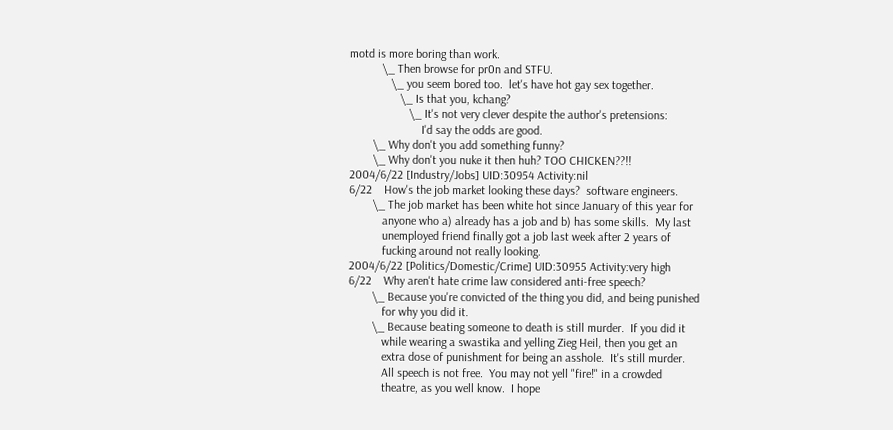motd is more boring than work.
           \_ Then browse for pr0n and STFU.
              \_ you seem bored too.  let's have hot gay sex together.
                 \_ Is that you, kchang?
                    \_ It's not very clever despite the author's pretensions:
                        I'd say the odds are good.
        \_ Why don't you add something funny?
        \_ Why don't you nuke it then huh? TOO CHICKEN??!!
2004/6/22 [Industry/Jobs] UID:30954 Activity:nil
6/22    How's the job market looking these days?  software engineers.
        \_ The job market has been white hot since January of this year for
           anyone who a) already has a job and b) has some skills.  My last
           unemployed friend finally got a job last week after 2 years of
           fucking around not really looking.
2004/6/22 [Politics/Domestic/Crime] UID:30955 Activity:very high
6/22    Why aren't hate crime law considered anti-free speech?
        \_ Because you're convicted of the thing you did, and being punished
           for why you did it.
        \_ Because beating someone to death is still murder.  If you did it
           while wearing a swastika and yelling Zieg Heil, then you get an
           extra dose of punishment for being an asshole.  It's still murder.
           All speech is not free.  You may not yell "fire!" in a crowded
           theatre, as you well know.  I hope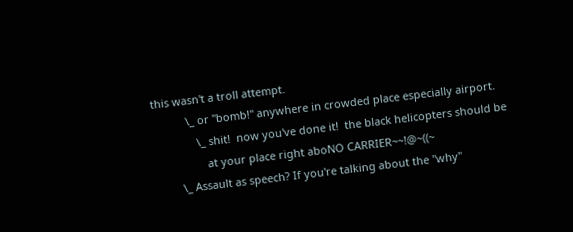this wasn't a troll attempt.
           \_ or "bomb!" anywhere in crowded place especially airport.
              \_ shit!  now you've done it!  the black helicopters should be
                 at your place right aboNO CARRIER~~!@~((~
        \_ Assault as speech? If you're talking about the "why"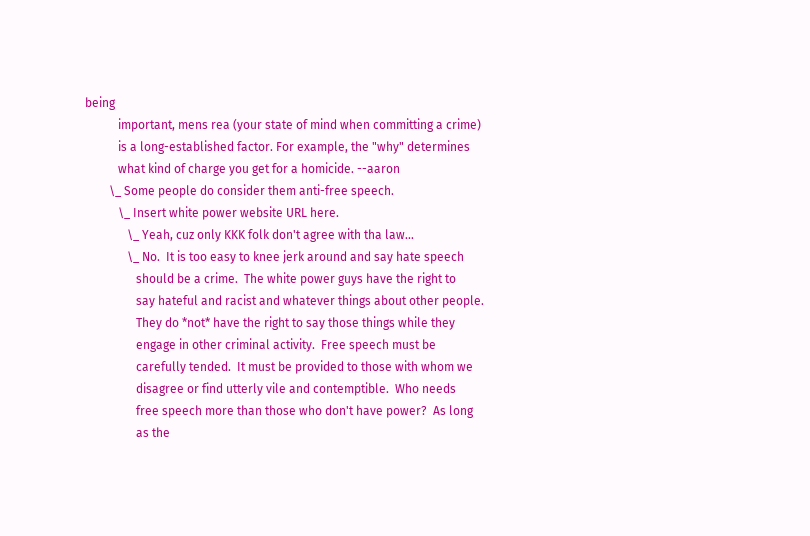being
           important, mens rea (your state of mind when committing a crime)
           is a long-established factor. For example, the "why" determines
           what kind of charge you get for a homicide. --aaron
        \_ Some people do consider them anti-free speech.
           \_ Insert white power website URL here.
              \_ Yeah, cuz only KKK folk don't agree with tha law...
              \_ No.  It is too easy to knee jerk around and say hate speech
                 should be a crime.  The white power guys have the right to
                 say hateful and racist and whatever things about other people.
                 They do *not* have the right to say those things while they
                 engage in other criminal activity.  Free speech must be
                 carefully tended.  It must be provided to those with whom we
                 disagree or find utterly vile and contemptible.  Who needs
                 free speech more than those who don't have power?  As long
                 as the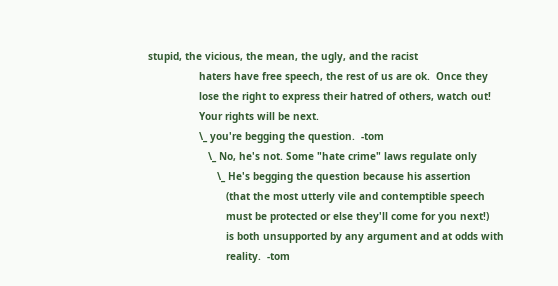stupid, the vicious, the mean, the ugly, and the racist
                 haters have free speech, the rest of us are ok.  Once they
                 lose the right to express their hatred of others, watch out!
                 Your rights will be next.
                 \_ you're begging the question.  -tom
                    \_ No, he's not. Some "hate crime" laws regulate only
                       \_ He's begging the question because his assertion
                          (that the most utterly vile and contemptible speech
                          must be protected or else they'll come for you next!)
                          is both unsupported by any argument and at odds with
                          reality.  -tom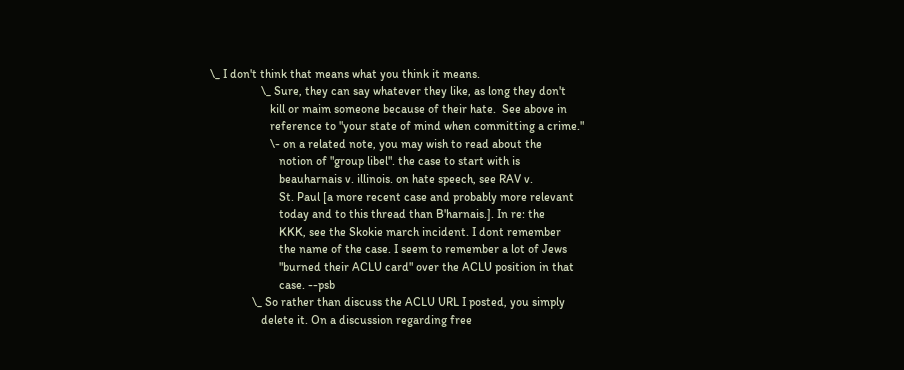\_ I don't think that means what you think it means.
                 \_ Sure, they can say whatever they like, as long they don't
                    kill or maim someone because of their hate.  See above in
                    reference to "your state of mind when committing a crime."
                    \- on a related note, you may wish to read about the
                       notion of "group libel". the case to start with is
                       beauharnais v. illinois. on hate speech, see RAV v.
                       St. Paul [a more recent case and probably more relevant
                       today and to this thread than B'harnais.]. In re: the
                       KKK, see the Skokie march incident. I dont remember
                       the name of the case. I seem to remember a lot of Jews
                       "burned their ACLU card" over the ACLU position in that
                       case. --psb
              \_ So rather than discuss the ACLU URL I posted, you simply
                 delete it. On a discussion regarding free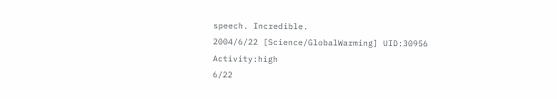speech. Incredible.
2004/6/22 [Science/GlobalWarming] UID:30956 Activity:high
6/22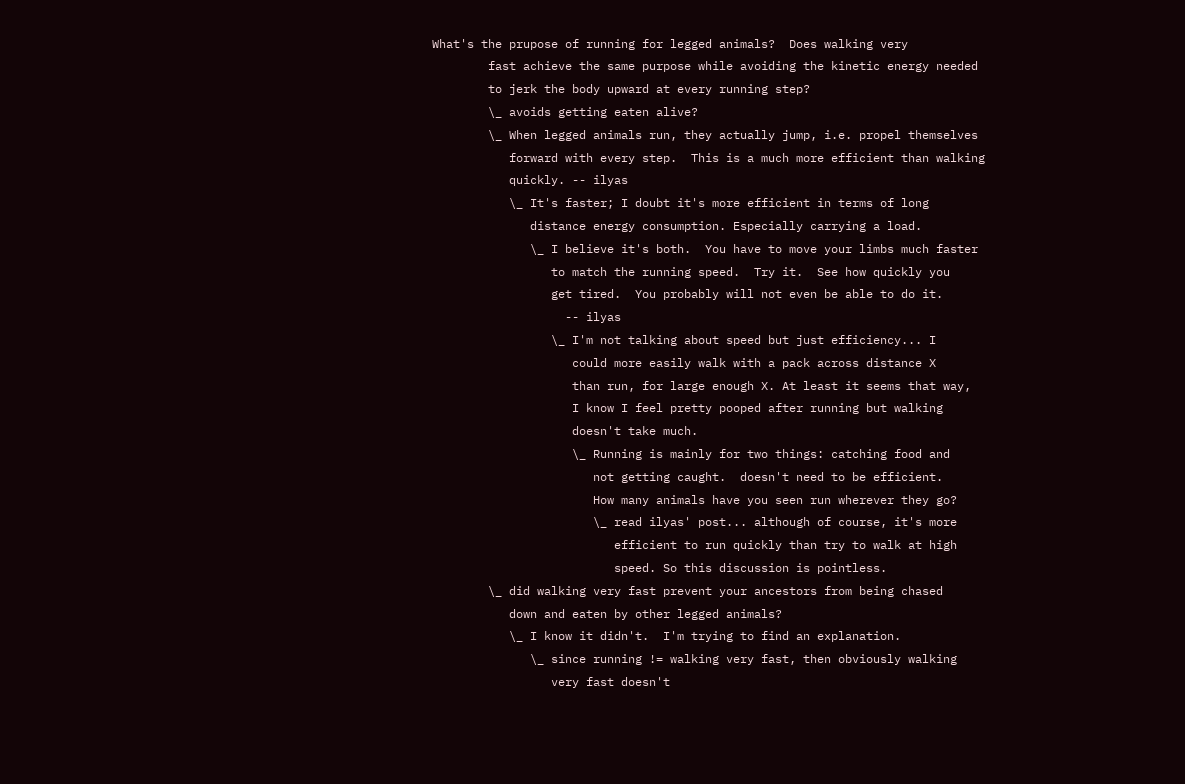What's the prupose of running for legged animals?  Does walking very
        fast achieve the same purpose while avoiding the kinetic energy needed
        to jerk the body upward at every running step?
        \_ avoids getting eaten alive?
        \_ When legged animals run, they actually jump, i.e. propel themselves
           forward with every step.  This is a much more efficient than walking
           quickly. -- ilyas
           \_ It's faster; I doubt it's more efficient in terms of long
              distance energy consumption. Especially carrying a load.
              \_ I believe it's both.  You have to move your limbs much faster
                 to match the running speed.  Try it.  See how quickly you
                 get tired.  You probably will not even be able to do it.
                   -- ilyas
                 \_ I'm not talking about speed but just efficiency... I
                    could more easily walk with a pack across distance X
                    than run, for large enough X. At least it seems that way,
                    I know I feel pretty pooped after running but walking
                    doesn't take much.
                    \_ Running is mainly for two things: catching food and
                       not getting caught.  doesn't need to be efficient.
                       How many animals have you seen run wherever they go?
                       \_ read ilyas' post... although of course, it's more
                          efficient to run quickly than try to walk at high
                          speed. So this discussion is pointless.
        \_ did walking very fast prevent your ancestors from being chased
           down and eaten by other legged animals?
           \_ I know it didn't.  I'm trying to find an explanation.
              \_ since running != walking very fast, then obviously walking
                 very fast doesn't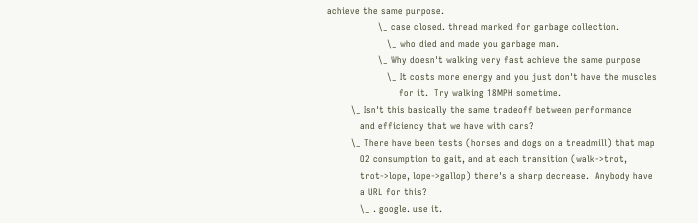achieve the same purpose.
                 \_ case closed. thread marked for garbage collection.
                    \_ who died and made you garbage man.
                 \_ Why doesn't walking very fast achieve the same purpose
                    \_ It costs more energy and you just don't have the muscles
                        for it.  Try walking 18MPH sometime.
        \_ Isn't this basically the same tradeoff between performance
           and efficiency that we have with cars?
        \_ There have been tests (horses and dogs on a treadmill) that map
           O2 consumption to gait, and at each transition (walk->trot,
           trot->lope, lope->gallop) there's a sharp decrease.  Anybody have
           a URL for this?
           \_ . google. use it.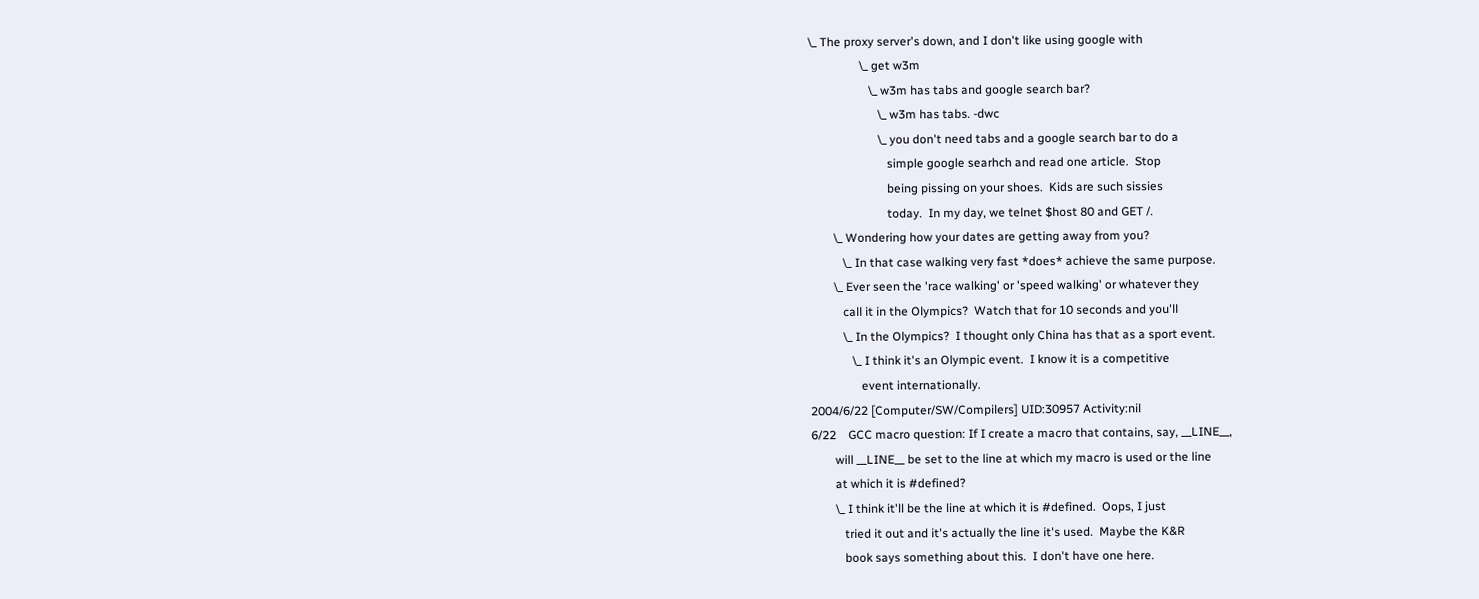\_ The proxy server's down, and I don't like using google with
                 \_ get w3m
                    \_ w3m has tabs and google search bar?
                       \_ w3m has tabs. -dwc
                       \_ you don't need tabs and a google search bar to do a
                          simple google searhch and read one article.  Stop
                          being pissing on your shoes.  Kids are such sissies
                          today.  In my day, we telnet $host 80 and GET /.
        \_ Wondering how your dates are getting away from you?
           \_ In that case walking very fast *does* achieve the same purpose.
        \_ Ever seen the 'race walking' or 'speed walking' or whatever they
           call it in the Olympics?  Watch that for 10 seconds and you'll
           \_ In the Olympics?  I thought only China has that as a sport event.
              \_ I think it's an Olympic event.  I know it is a competitive
                 event internationally.
2004/6/22 [Computer/SW/Compilers] UID:30957 Activity:nil
6/22    GCC macro question: If I create a macro that contains, say, __LINE__,
        will __LINE__ be set to the line at which my macro is used or the line
        at which it is #defined?
        \_ I think it'll be the line at which it is #defined.  Oops, I just
           tried it out and it's actually the line it's used.  Maybe the K&R
           book says something about this.  I don't have one here.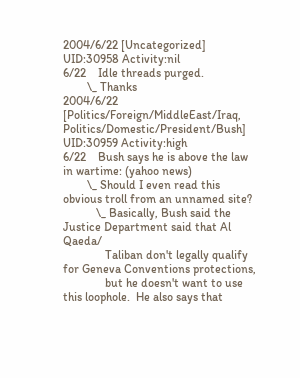2004/6/22 [Uncategorized] UID:30958 Activity:nil
6/22    Idle threads purged.
        \_ Thanks
2004/6/22 [Politics/Foreign/MiddleEast/Iraq, Politics/Domestic/President/Bush] UID:30959 Activity:high
6/22    Bush says he is above the law in wartime: (yahoo news)
        \_ Should I even read this obvious troll from an unnamed site?
           \_ Basically, Bush said the Justice Department said that Al Qaeda/
              Taliban don't legally qualify for Geneva Conventions protections,
              but he doesn't want to use this loophole.  He also says that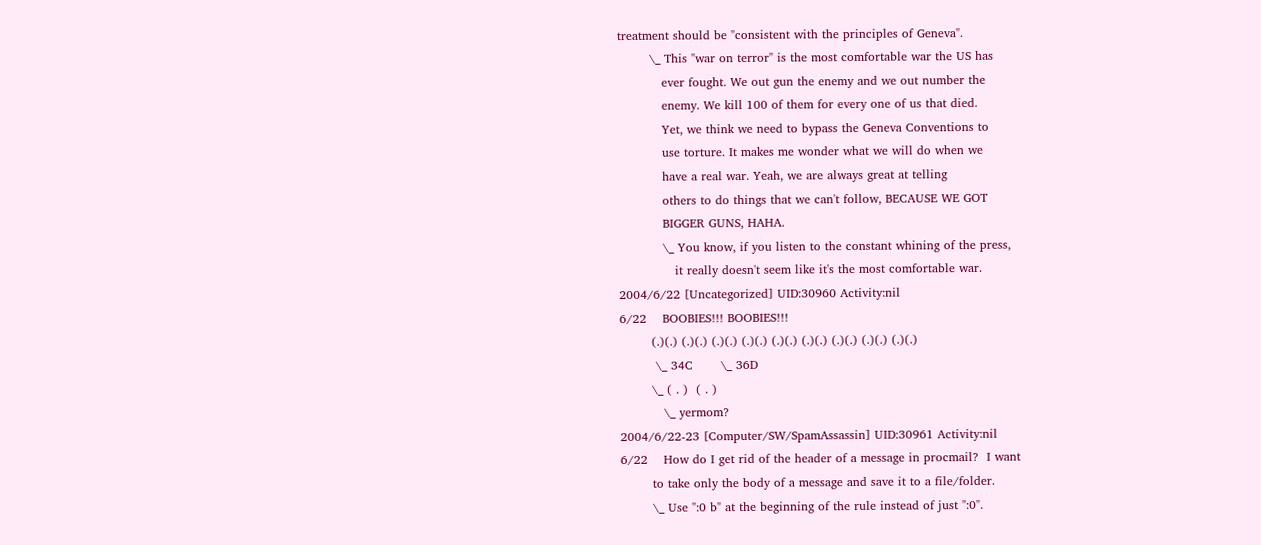treatment should be "consistent with the principles of Geneva".
        \_ This "war on terror" is the most comfortable war the US has
           ever fought. We out gun the enemy and we out number the
           enemy. We kill 100 of them for every one of us that died.
           Yet, we think we need to bypass the Geneva Conventions to
           use torture. It makes me wonder what we will do when we
           have a real war. Yeah, we are always great at telling
           others to do things that we can't follow, BECAUSE WE GOT
           BIGGER GUNS, HAHA.
           \_ You know, if you listen to the constant whining of the press,
              it really doesn't seem like it's the most comfortable war.
2004/6/22 [Uncategorized] UID:30960 Activity:nil
6/22    BOOBIES!!! BOOBIES!!!
        (.)(.) (.)(.) (.)(.) (.)(.) (.)(.) (.)(.) (.)(.) (.)(.) (.)(.)
         \_ 34C       \_ 36D
        \_ ( . )  ( . )
           \_ yermom?
2004/6/22-23 [Computer/SW/SpamAssassin] UID:30961 Activity:nil
6/22    How do I get rid of the header of a message in procmail?  I want
        to take only the body of a message and save it to a file/folder.
        \_ Use ":0 b" at the beginning of the rule instead of just ":0".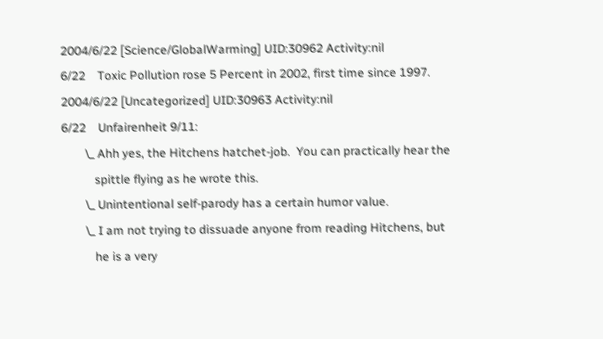2004/6/22 [Science/GlobalWarming] UID:30962 Activity:nil
6/22    Toxic Pollution rose 5 Percent in 2002, first time since 1997.
2004/6/22 [Uncategorized] UID:30963 Activity:nil
6/22    Unfairenheit 9/11:
        \_ Ahh yes, the Hitchens hatchet-job.  You can practically hear the
           spittle flying as he wrote this.
        \_ Unintentional self-parody has a certain humor value.
        \_ I am not trying to dissuade anyone from reading Hitchens, but
           he is a very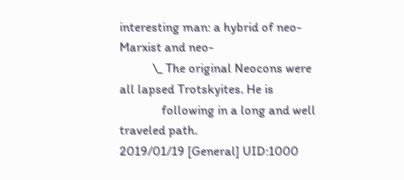interesting man: a hybrid of neo-Marxist and neo-
           \_ The original Neocons were all lapsed Trotskyites. He is
              following in a long and well traveled path.
2019/01/19 [General] UID:1000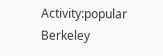Activity:popular
Berkeley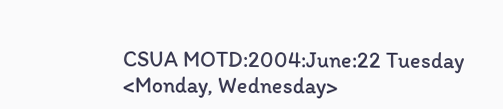CSUA MOTD:2004:June:22 Tuesday <Monday, Wednesday>